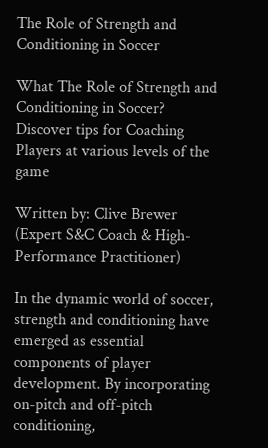The Role of Strength and Conditioning in Soccer

What The Role of Strength and Conditioning in Soccer? Discover tips for Coaching Players at various levels of the game

Written by: Clive Brewer (Expert S&C Coach & High-Performance Practitioner)

In the dynamic world of soccer, strength and conditioning have emerged as essential components of player development. By incorporating on-pitch and off-pitch conditioning,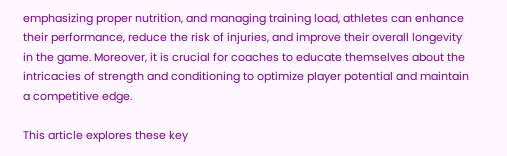emphasizing proper nutrition, and managing training load, athletes can enhance their performance, reduce the risk of injuries, and improve their overall longevity in the game. Moreover, it is crucial for coaches to educate themselves about the intricacies of strength and conditioning to optimize player potential and maintain a competitive edge.

This article explores these key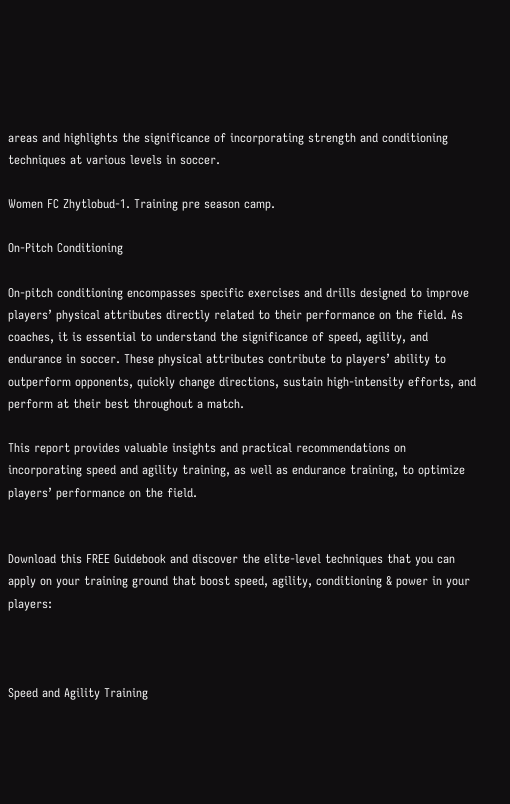areas and highlights the significance of incorporating strength and conditioning techniques at various levels in soccer.

Women FC Zhytlobud-1. Training pre season camp.

On-Pitch Conditioning

On-pitch conditioning encompasses specific exercises and drills designed to improve players’ physical attributes directly related to their performance on the field. As coaches, it is essential to understand the significance of speed, agility, and endurance in soccer. These physical attributes contribute to players’ ability to outperform opponents, quickly change directions, sustain high-intensity efforts, and perform at their best throughout a match.

This report provides valuable insights and practical recommendations on incorporating speed and agility training, as well as endurance training, to optimize players’ performance on the field.


Download this FREE Guidebook and discover the elite-level techniques that you can apply on your training ground that boost speed, agility, conditioning & power in your players:



Speed and Agility Training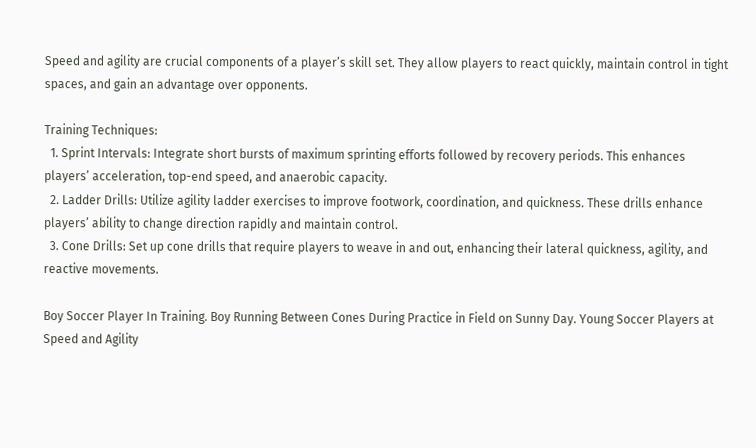Speed and agility are crucial components of a player’s skill set. They allow players to react quickly, maintain control in tight spaces, and gain an advantage over opponents.

Training Techniques:
  1. Sprint Intervals: Integrate short bursts of maximum sprinting efforts followed by recovery periods. This enhances players’ acceleration, top-end speed, and anaerobic capacity.
  2. Ladder Drills: Utilize agility ladder exercises to improve footwork, coordination, and quickness. These drills enhance players’ ability to change direction rapidly and maintain control.
  3. Cone Drills: Set up cone drills that require players to weave in and out, enhancing their lateral quickness, agility, and reactive movements.

Boy Soccer Player In Training. Boy Running Between Cones During Practice in Field on Sunny Day. Young Soccer Players at Speed and Agility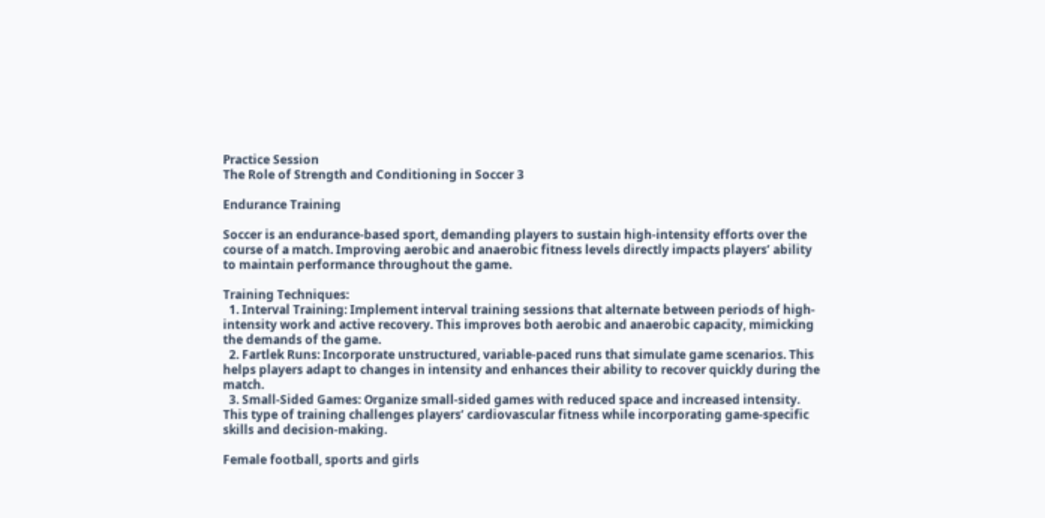Practice Session
The Role of Strength and Conditioning in Soccer 3

Endurance Training

Soccer is an endurance-based sport, demanding players to sustain high-intensity efforts over the course of a match. Improving aerobic and anaerobic fitness levels directly impacts players’ ability to maintain performance throughout the game.

Training Techniques:
  1. Interval Training: Implement interval training sessions that alternate between periods of high-intensity work and active recovery. This improves both aerobic and anaerobic capacity, mimicking the demands of the game.
  2. Fartlek Runs: Incorporate unstructured, variable-paced runs that simulate game scenarios. This helps players adapt to changes in intensity and enhances their ability to recover quickly during the match.
  3. Small-Sided Games: Organize small-sided games with reduced space and increased intensity. This type of training challenges players’ cardiovascular fitness while incorporating game-specific skills and decision-making.

Female football, sports and girls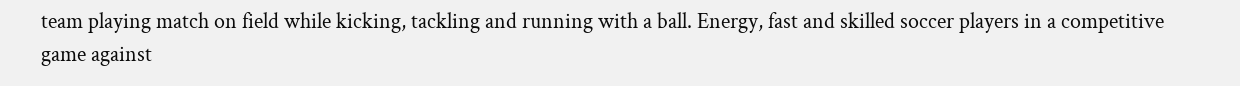team playing match on field while kicking, tackling and running with a ball. Energy, fast and skilled soccer players in a competitive game against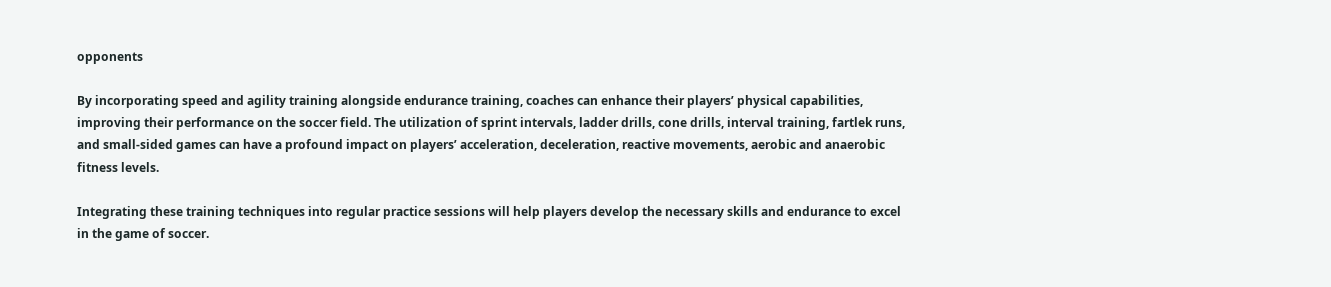opponents

By incorporating speed and agility training alongside endurance training, coaches can enhance their players’ physical capabilities, improving their performance on the soccer field. The utilization of sprint intervals, ladder drills, cone drills, interval training, fartlek runs, and small-sided games can have a profound impact on players’ acceleration, deceleration, reactive movements, aerobic and anaerobic fitness levels.

Integrating these training techniques into regular practice sessions will help players develop the necessary skills and endurance to excel in the game of soccer.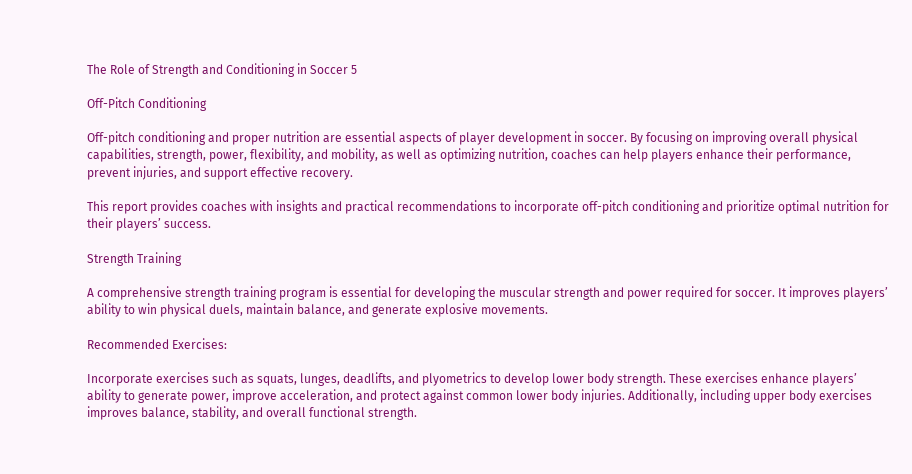The Role of Strength and Conditioning in Soccer 5

Off-Pitch Conditioning

Off-pitch conditioning and proper nutrition are essential aspects of player development in soccer. By focusing on improving overall physical capabilities, strength, power, flexibility, and mobility, as well as optimizing nutrition, coaches can help players enhance their performance, prevent injuries, and support effective recovery.

This report provides coaches with insights and practical recommendations to incorporate off-pitch conditioning and prioritize optimal nutrition for their players’ success.

Strength Training

A comprehensive strength training program is essential for developing the muscular strength and power required for soccer. It improves players’ ability to win physical duels, maintain balance, and generate explosive movements.

Recommended Exercises:

Incorporate exercises such as squats, lunges, deadlifts, and plyometrics to develop lower body strength. These exercises enhance players’ ability to generate power, improve acceleration, and protect against common lower body injuries. Additionally, including upper body exercises improves balance, stability, and overall functional strength.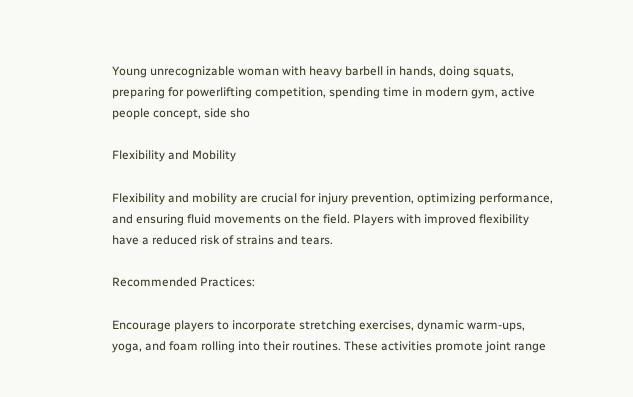Young unrecognizable woman with heavy barbell in hands, doing squats, preparing for powerlifting competition, spending time in modern gym, active people concept, side sho

Flexibility and Mobility

Flexibility and mobility are crucial for injury prevention, optimizing performance, and ensuring fluid movements on the field. Players with improved flexibility have a reduced risk of strains and tears.

Recommended Practices:

Encourage players to incorporate stretching exercises, dynamic warm-ups, yoga, and foam rolling into their routines. These activities promote joint range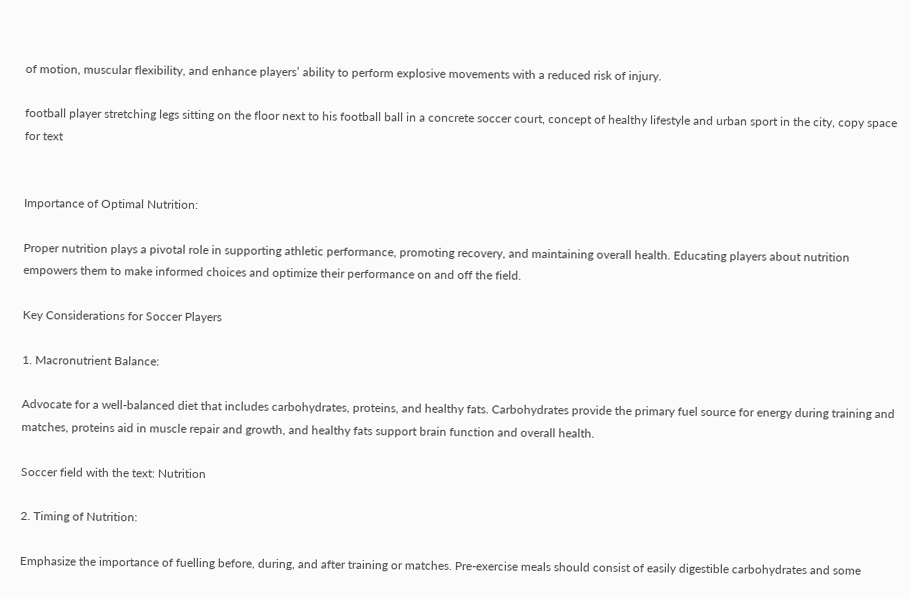of motion, muscular flexibility, and enhance players’ ability to perform explosive movements with a reduced risk of injury.

football player stretching legs sitting on the floor next to his football ball in a concrete soccer court, concept of healthy lifestyle and urban sport in the city, copy space for text


Importance of Optimal Nutrition:

Proper nutrition plays a pivotal role in supporting athletic performance, promoting recovery, and maintaining overall health. Educating players about nutrition empowers them to make informed choices and optimize their performance on and off the field.

Key Considerations for Soccer Players

1. Macronutrient Balance:

Advocate for a well-balanced diet that includes carbohydrates, proteins, and healthy fats. Carbohydrates provide the primary fuel source for energy during training and matches, proteins aid in muscle repair and growth, and healthy fats support brain function and overall health.

Soccer field with the text: Nutrition

2. Timing of Nutrition:

Emphasize the importance of fuelling before, during, and after training or matches. Pre-exercise meals should consist of easily digestible carbohydrates and some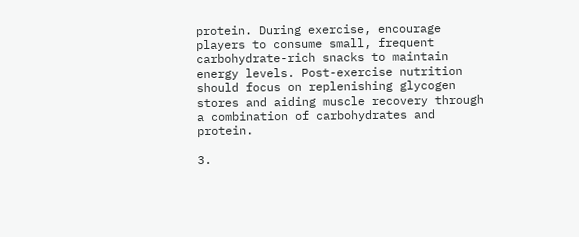protein. During exercise, encourage players to consume small, frequent carbohydrate-rich snacks to maintain energy levels. Post-exercise nutrition should focus on replenishing glycogen stores and aiding muscle recovery through a combination of carbohydrates and protein.

3.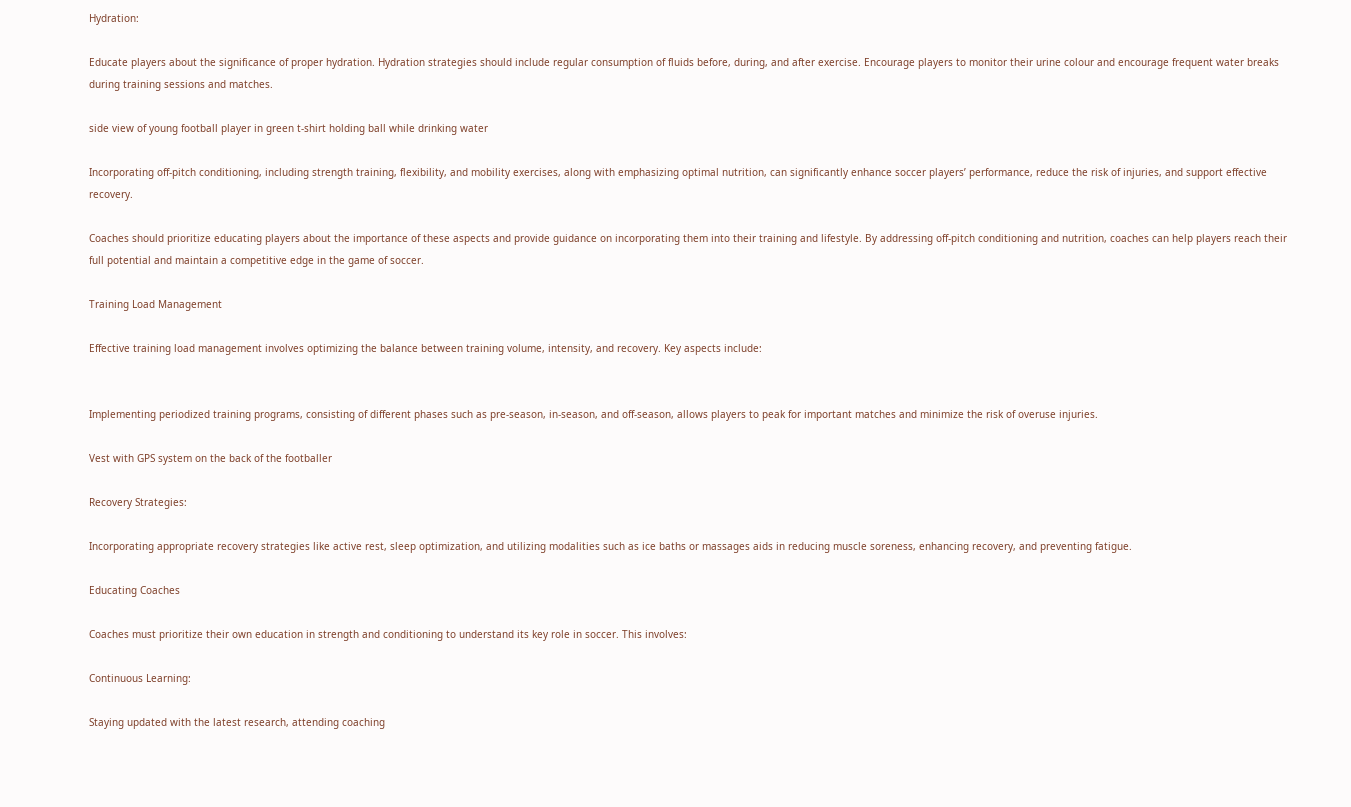Hydration:

Educate players about the significance of proper hydration. Hydration strategies should include regular consumption of fluids before, during, and after exercise. Encourage players to monitor their urine colour and encourage frequent water breaks during training sessions and matches.

side view of young football player in green t-shirt holding ball while drinking water

Incorporating off-pitch conditioning, including strength training, flexibility, and mobility exercises, along with emphasizing optimal nutrition, can significantly enhance soccer players’ performance, reduce the risk of injuries, and support effective recovery.

Coaches should prioritize educating players about the importance of these aspects and provide guidance on incorporating them into their training and lifestyle. By addressing off-pitch conditioning and nutrition, coaches can help players reach their full potential and maintain a competitive edge in the game of soccer.

Training Load Management

Effective training load management involves optimizing the balance between training volume, intensity, and recovery. Key aspects include:


Implementing periodized training programs, consisting of different phases such as pre-season, in-season, and off-season, allows players to peak for important matches and minimize the risk of overuse injuries.

Vest with GPS system on the back of the footballer

Recovery Strategies:

Incorporating appropriate recovery strategies like active rest, sleep optimization, and utilizing modalities such as ice baths or massages aids in reducing muscle soreness, enhancing recovery, and preventing fatigue.

Educating Coaches

Coaches must prioritize their own education in strength and conditioning to understand its key role in soccer. This involves:

Continuous Learning:

Staying updated with the latest research, attending coaching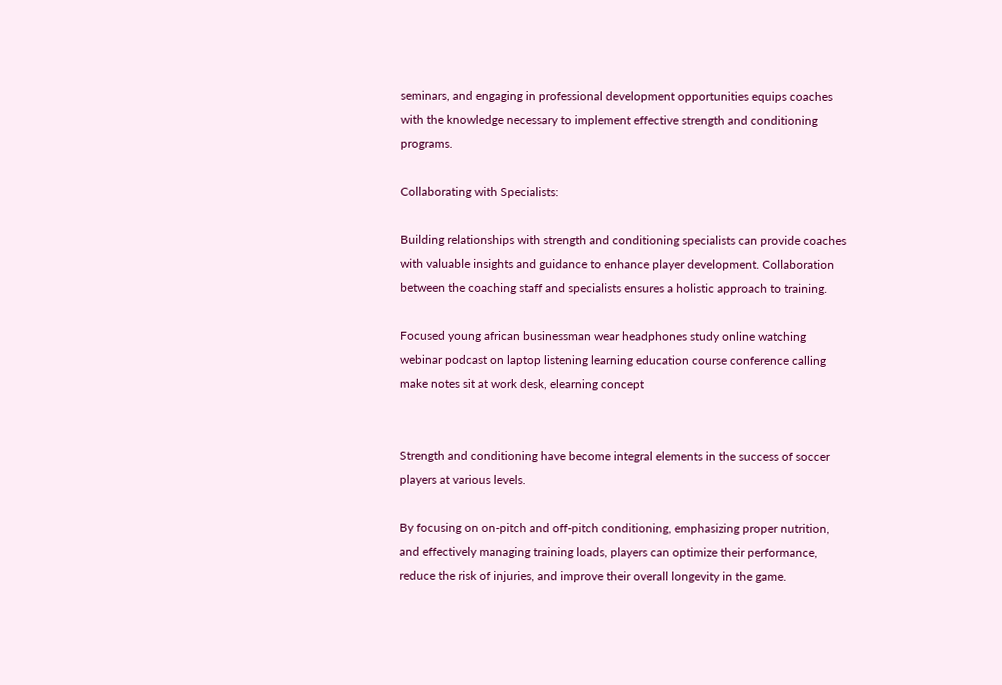seminars, and engaging in professional development opportunities equips coaches with the knowledge necessary to implement effective strength and conditioning programs.

Collaborating with Specialists:

Building relationships with strength and conditioning specialists can provide coaches with valuable insights and guidance to enhance player development. Collaboration between the coaching staff and specialists ensures a holistic approach to training.

Focused young african businessman wear headphones study online watching webinar podcast on laptop listening learning education course conference calling make notes sit at work desk, elearning concept


Strength and conditioning have become integral elements in the success of soccer players at various levels.

By focusing on on-pitch and off-pitch conditioning, emphasizing proper nutrition, and effectively managing training loads, players can optimize their performance, reduce the risk of injuries, and improve their overall longevity in the game.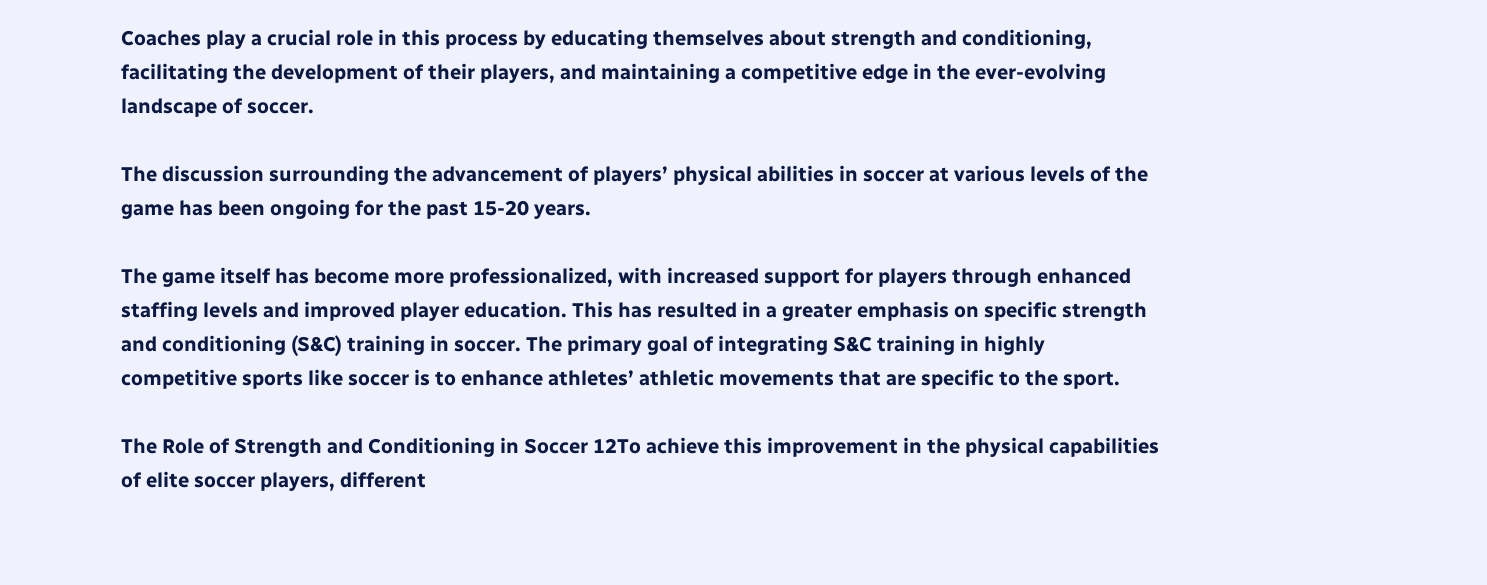Coaches play a crucial role in this process by educating themselves about strength and conditioning, facilitating the development of their players, and maintaining a competitive edge in the ever-evolving landscape of soccer.

The discussion surrounding the advancement of players’ physical abilities in soccer at various levels of the game has been ongoing for the past 15-20 years.

The game itself has become more professionalized, with increased support for players through enhanced staffing levels and improved player education. This has resulted in a greater emphasis on specific strength and conditioning (S&C) training in soccer. The primary goal of integrating S&C training in highly competitive sports like soccer is to enhance athletes’ athletic movements that are specific to the sport.

The Role of Strength and Conditioning in Soccer 12To achieve this improvement in the physical capabilities of elite soccer players, different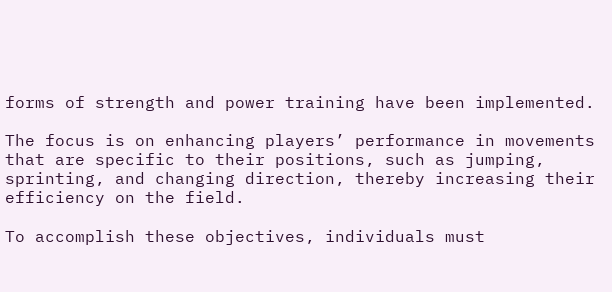forms of strength and power training have been implemented.

The focus is on enhancing players’ performance in movements that are specific to their positions, such as jumping, sprinting, and changing direction, thereby increasing their efficiency on the field.

To accomplish these objectives, individuals must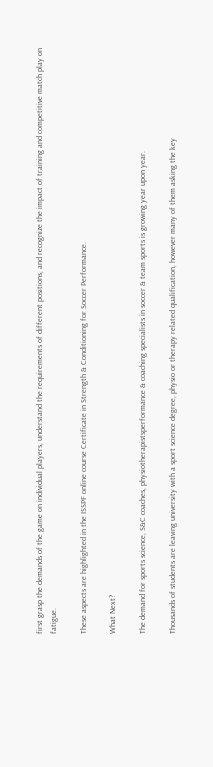first grasp the demands of the game on individual players, understand the requirements of different positions, and recognize the impact of training and competitive match play on fatigue.

These aspects are highlighted in the ISSPF online course Certificate in Strength & Conditioning for Soccer Performance.

What Next?

The demand for sports science, S&C coaches, physiotherapistsperformance & coaching specialists in soccer & team sports is growing year upon year.

Thousands of students are leaving university with a sport science degree, physio or therapy related qualification, however many of them asking the key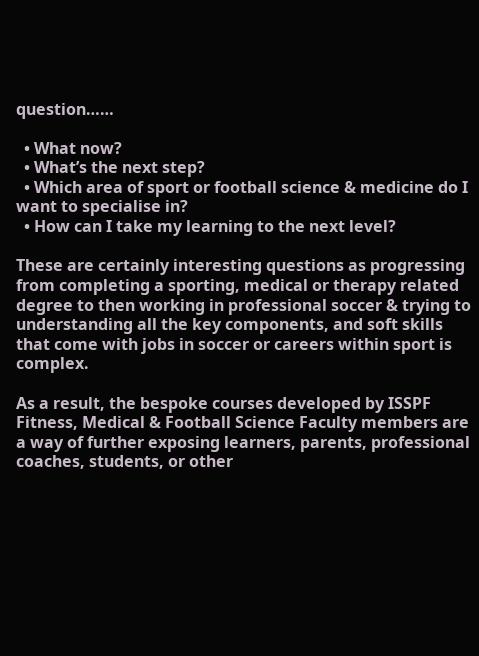question……

  • What now?
  • What’s the next step?
  • Which area of sport or football science & medicine do I want to specialise in?
  • How can I take my learning to the next level?

These are certainly interesting questions as progressing from completing a sporting, medical or therapy related degree to then working in professional soccer & trying to understanding all the key components, and soft skills that come with jobs in soccer or careers within sport is complex.

As a result, the bespoke courses developed by ISSPF Fitness, Medical & Football Science Faculty members are a way of further exposing learners, parents, professional coaches, students, or other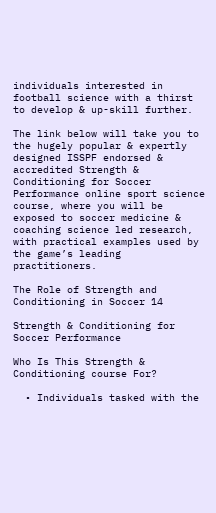individuals interested in football science with a thirst to develop & up-skill further.

The link below will take you to the hugely popular & expertly designed ISSPF endorsed & accredited Strength & Conditioning for Soccer Performance online sport science course, where you will be exposed to soccer medicine & coaching science led research, with practical examples used by the game’s leading practitioners.

The Role of Strength and Conditioning in Soccer 14

Strength & Conditioning for Soccer Performance

Who Is This Strength & Conditioning course For?

  • Individuals tasked with the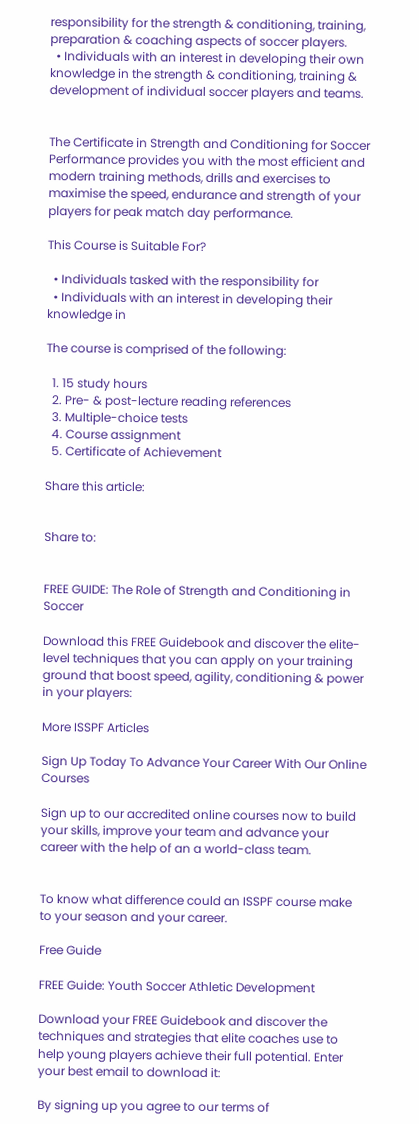responsibility for the strength & conditioning, training, preparation & coaching aspects of soccer players.
  • Individuals with an interest in developing their own knowledge in the strength & conditioning, training & development of individual soccer players and teams.


The Certificate in Strength and Conditioning for Soccer Performance provides you with the most efficient and modern training methods, drills and exercises to maximise the speed, endurance and strength of your players for peak match day performance.

This Course is Suitable For?

  • Individuals tasked with the responsibility for
  • Individuals with an interest in developing their knowledge in

The course is comprised of the following:

  1. 15 study hours
  2. Pre- & post-lecture reading references
  3. Multiple-choice tests
  4. Course assignment
  5. Certificate of Achievement

Share this article:


Share to:


FREE GUIDE: The Role of Strength and Conditioning in Soccer

Download this FREE Guidebook and discover the elite-level techniques that you can apply on your training ground that boost speed, agility, conditioning & power in your players:

More ISSPF Articles

Sign Up Today To Advance Your Career With Our Online Courses

Sign up to our accredited online courses now to build your skills, improve your team and advance your career with the help of an a world-class team.


To know what difference could an ISSPF course make to your season and your career.

Free Guide

FREE Guide: Youth Soccer Athletic Development

Download your FREE Guidebook and discover the techniques and strategies that elite coaches use to help young players achieve their full potential. Enter your best email to download it:

By signing up you agree to our terms of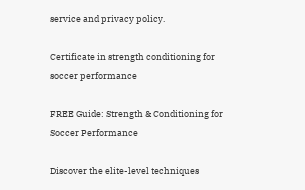service and privacy policy.

Certificate in strength conditioning for soccer performance

FREE Guide: Strength & Conditioning for Soccer Performance

Discover the elite-level techniques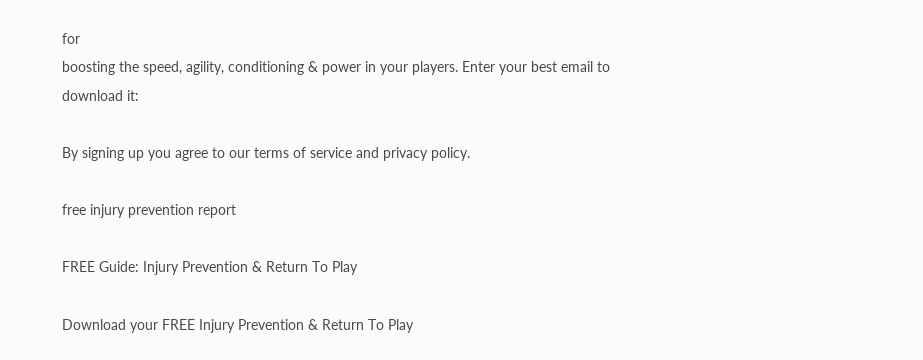for
boosting the speed, agility, conditioning & power in your players. Enter your best email to download it:

By signing up you agree to our terms of service and privacy policy.

free injury prevention report

FREE Guide: Injury Prevention & Return To Play

Download your FREE Injury Prevention & Return To Play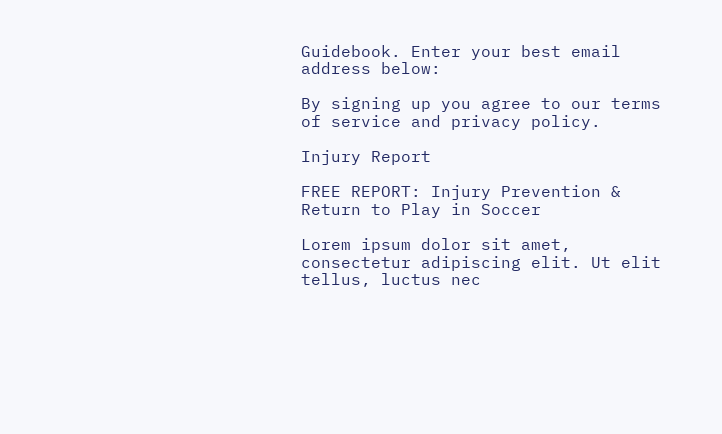Guidebook. Enter your best email address below:

By signing up you agree to our terms of service and privacy policy.

Injury Report

FREE REPORT: Injury Prevention & Return to Play in Soccer

Lorem ipsum dolor sit amet, consectetur adipiscing elit. Ut elit tellus, luctus nec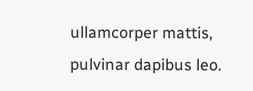ullamcorper mattis, pulvinar dapibus leo.